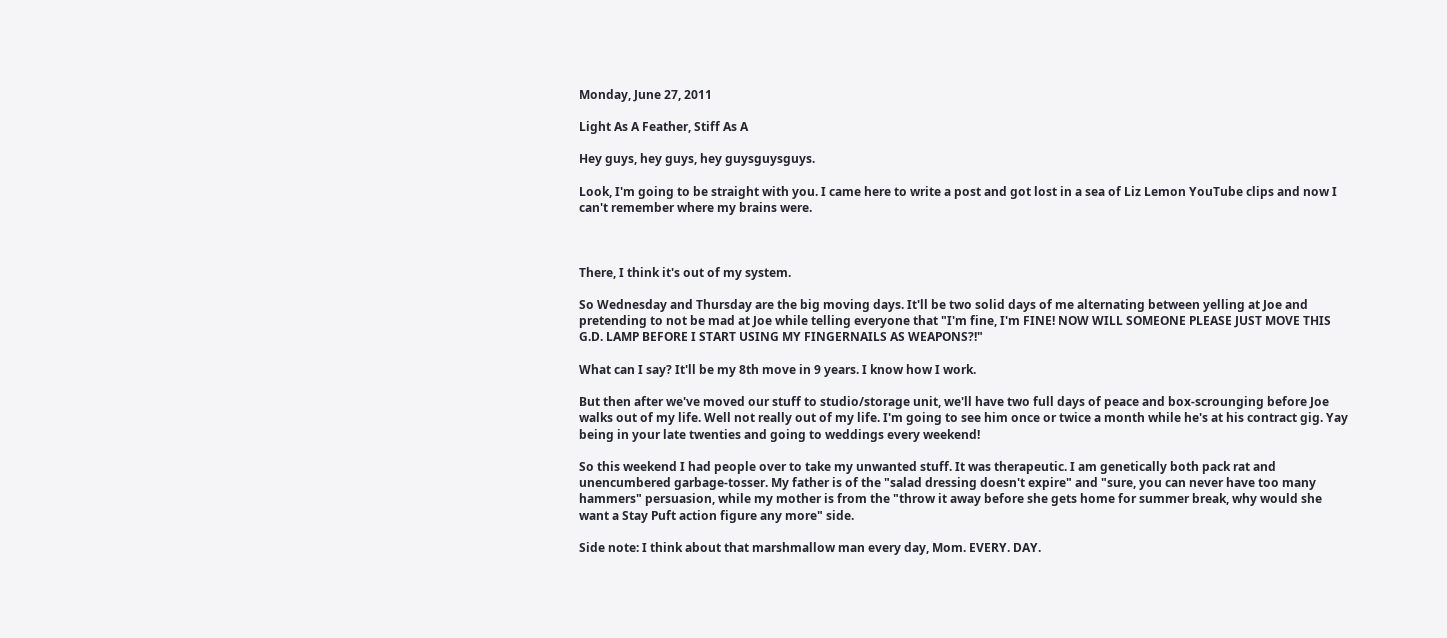Monday, June 27, 2011

Light As A Feather, Stiff As A

Hey guys, hey guys, hey guysguysguys.

Look, I'm going to be straight with you. I came here to write a post and got lost in a sea of Liz Lemon YouTube clips and now I can't remember where my brains were.



There, I think it's out of my system.

So Wednesday and Thursday are the big moving days. It'll be two solid days of me alternating between yelling at Joe and pretending to not be mad at Joe while telling everyone that "I'm fine, I'm FINE! NOW WILL SOMEONE PLEASE JUST MOVE THIS G.D. LAMP BEFORE I START USING MY FINGERNAILS AS WEAPONS?!"

What can I say? It'll be my 8th move in 9 years. I know how I work.

But then after we've moved our stuff to studio/storage unit, we'll have two full days of peace and box-scrounging before Joe walks out of my life. Well not really out of my life. I'm going to see him once or twice a month while he's at his contract gig. Yay being in your late twenties and going to weddings every weekend!

So this weekend I had people over to take my unwanted stuff. It was therapeutic. I am genetically both pack rat and unencumbered garbage-tosser. My father is of the "salad dressing doesn't expire" and "sure, you can never have too many hammers" persuasion, while my mother is from the "throw it away before she gets home for summer break, why would she want a Stay Puft action figure any more" side.

Side note: I think about that marshmallow man every day, Mom. EVERY. DAY.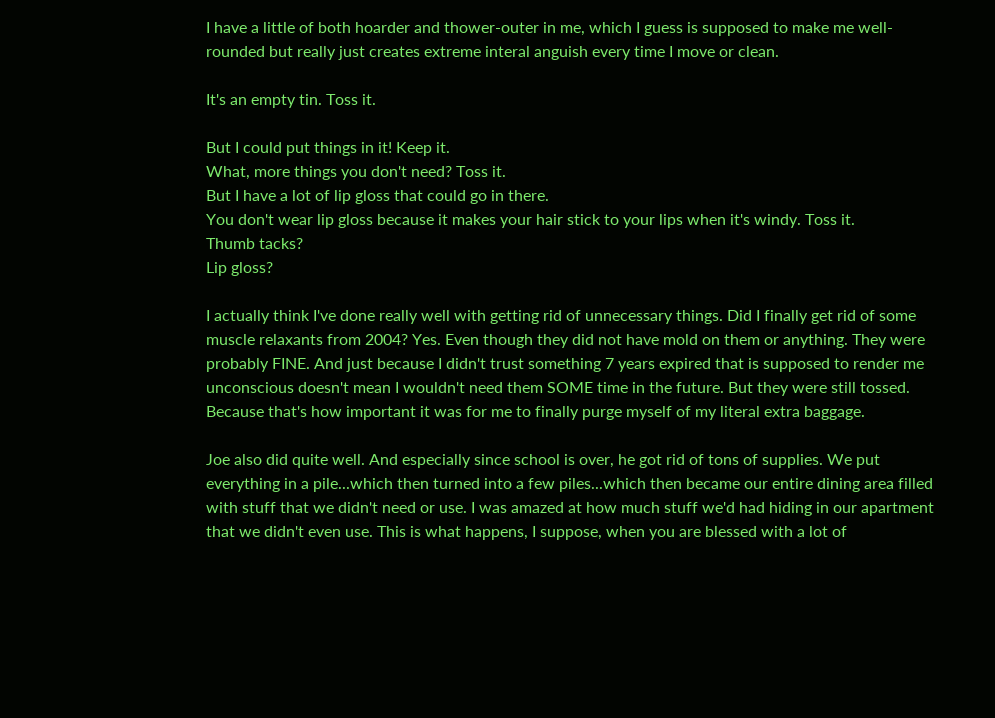I have a little of both hoarder and thower-outer in me, which I guess is supposed to make me well-rounded but really just creates extreme interal anguish every time I move or clean.

It's an empty tin. Toss it.

But I could put things in it! Keep it.
What, more things you don't need? Toss it.
But I have a lot of lip gloss that could go in there.
You don't wear lip gloss because it makes your hair stick to your lips when it's windy. Toss it.
Thumb tacks?
Lip gloss?

I actually think I've done really well with getting rid of unnecessary things. Did I finally get rid of some muscle relaxants from 2004? Yes. Even though they did not have mold on them or anything. They were probably FINE. And just because I didn't trust something 7 years expired that is supposed to render me unconscious doesn't mean I wouldn't need them SOME time in the future. But they were still tossed. Because that's how important it was for me to finally purge myself of my literal extra baggage.

Joe also did quite well. And especially since school is over, he got rid of tons of supplies. We put everything in a pile...which then turned into a few piles...which then became our entire dining area filled with stuff that we didn't need or use. I was amazed at how much stuff we'd had hiding in our apartment that we didn't even use. This is what happens, I suppose, when you are blessed with a lot of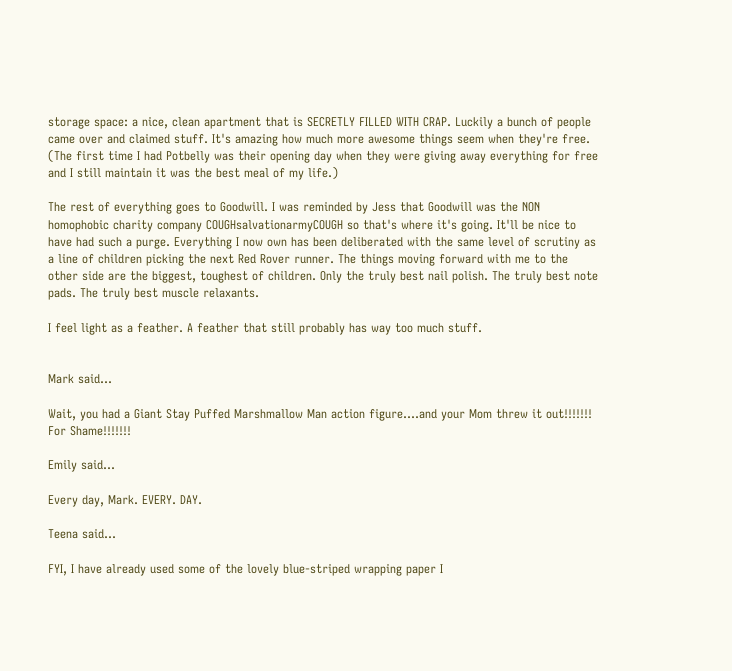storage space: a nice, clean apartment that is SECRETLY FILLED WITH CRAP. Luckily a bunch of people came over and claimed stuff. It's amazing how much more awesome things seem when they're free. (The first time I had Potbelly was their opening day when they were giving away everything for free and I still maintain it was the best meal of my life.)

The rest of everything goes to Goodwill. I was reminded by Jess that Goodwill was the NON homophobic charity company COUGHsalvationarmyCOUGH so that's where it's going. It'll be nice to have had such a purge. Everything I now own has been deliberated with the same level of scrutiny as a line of children picking the next Red Rover runner. The things moving forward with me to the other side are the biggest, toughest of children. Only the truly best nail polish. The truly best note pads. The truly best muscle relaxants.

I feel light as a feather. A feather that still probably has way too much stuff.


Mark said...

Wait, you had a Giant Stay Puffed Marshmallow Man action figure....and your Mom threw it out!!!!!!!
For Shame!!!!!!!

Emily said...

Every day, Mark. EVERY. DAY.

Teena said...

FYI, I have already used some of the lovely blue-striped wrapping paper I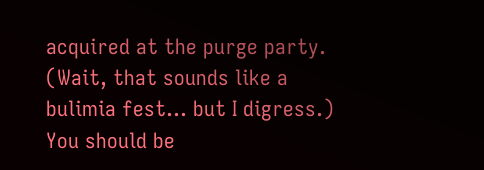acquired at the purge party. (Wait, that sounds like a bulimia fest... but I digress.) You should be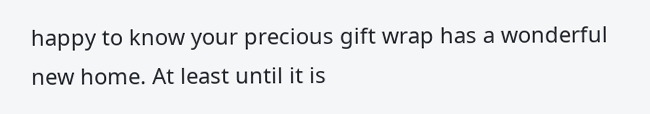happy to know your precious gift wrap has a wonderful new home. At least until it is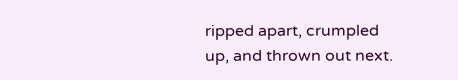ripped apart, crumpled up, and thrown out next.